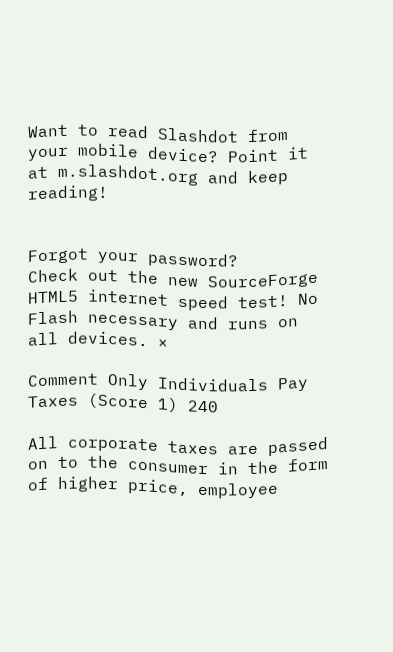Want to read Slashdot from your mobile device? Point it at m.slashdot.org and keep reading!


Forgot your password?
Check out the new SourceForge HTML5 internet speed test! No Flash necessary and runs on all devices. ×

Comment Only Individuals Pay Taxes (Score 1) 240

All corporate taxes are passed on to the consumer in the form of higher price, employee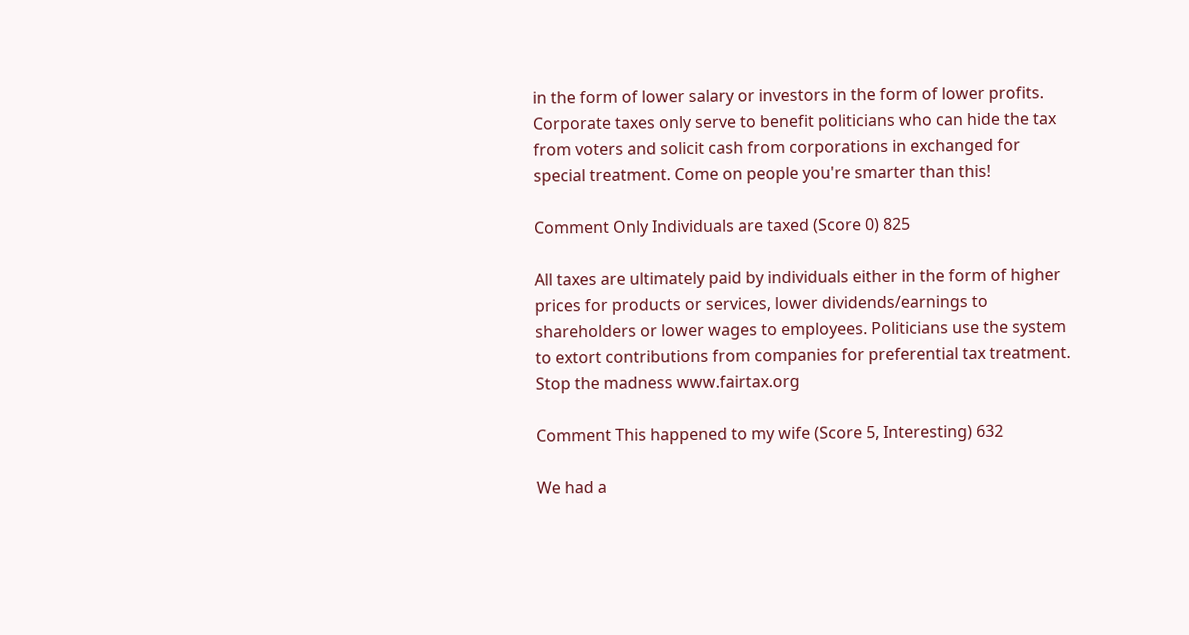in the form of lower salary or investors in the form of lower profits. Corporate taxes only serve to benefit politicians who can hide the tax from voters and solicit cash from corporations in exchanged for special treatment. Come on people you're smarter than this!

Comment Only Individuals are taxed (Score 0) 825

All taxes are ultimately paid by individuals either in the form of higher prices for products or services, lower dividends/earnings to shareholders or lower wages to employees. Politicians use the system to extort contributions from companies for preferential tax treatment. Stop the madness www.fairtax.org

Comment This happened to my wife (Score 5, Interesting) 632

We had a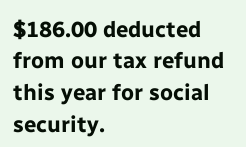$186.00 deducted from our tax refund this year for social security.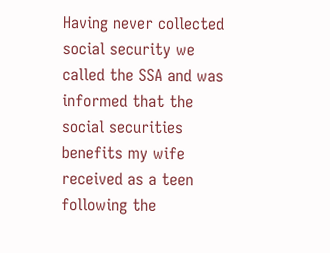Having never collected social security we called the SSA and was informed that the social securities benefits my wife received as a teen following the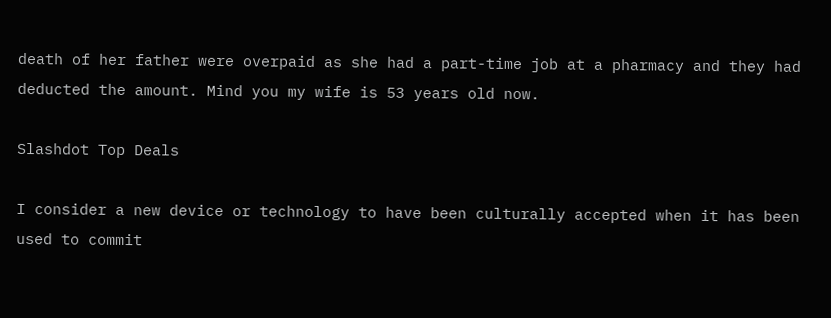death of her father were overpaid as she had a part-time job at a pharmacy and they had deducted the amount. Mind you my wife is 53 years old now.

Slashdot Top Deals

I consider a new device or technology to have been culturally accepted when it has been used to commit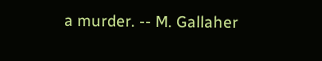a murder. -- M. Gallaher